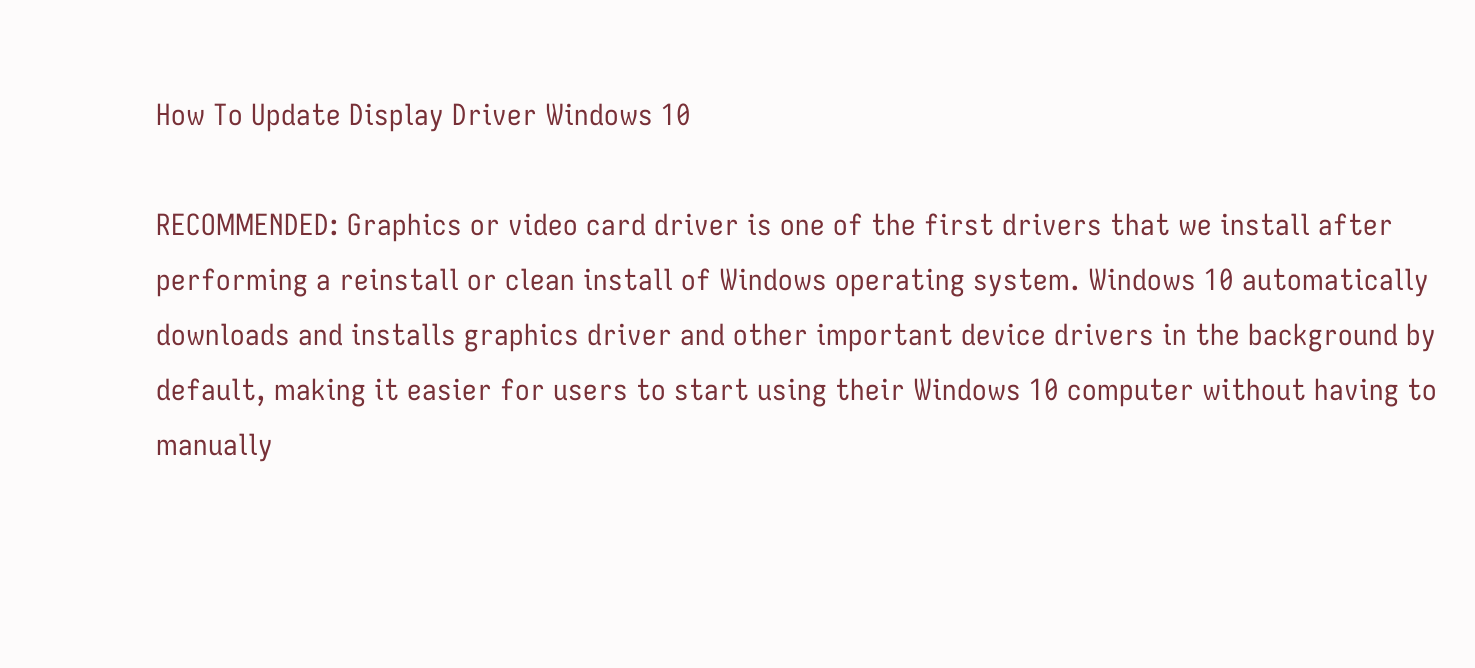How To Update Display Driver Windows 10

RECOMMENDED: Graphics or video card driver is one of the first drivers that we install after performing a reinstall or clean install of Windows operating system. Windows 10 automatically downloads and installs graphics driver and other important device drivers in the background by default, making it easier for users to start using their Windows 10 computer without having to manually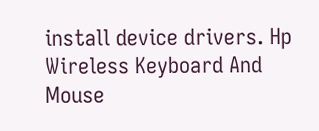install device drivers. Hp Wireless Keyboard And Mouse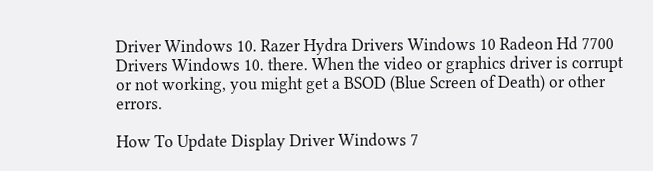Driver Windows 10. Razer Hydra Drivers Windows 10 Radeon Hd 7700 Drivers Windows 10. there. When the video or graphics driver is corrupt or not working, you might get a BSOD (Blue Screen of Death) or other errors.

How To Update Display Driver Windows 7